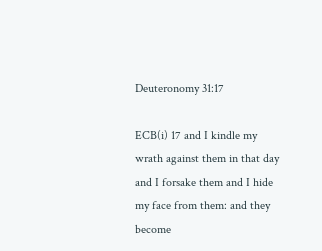Deuteronomy 31:17

ECB(i) 17 and I kindle my wrath against them in that day and I forsake them and I hide my face from them: and they become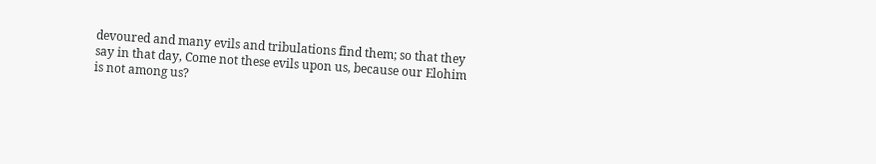devoured and many evils and tribulations find them; so that they say in that day, Come not these evils upon us, because our Elohim is not among us?